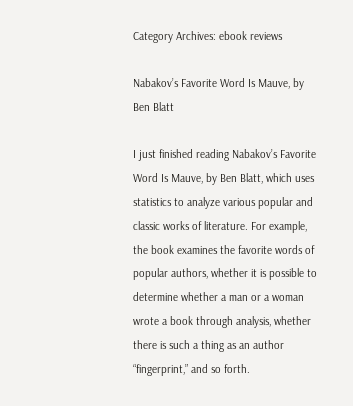Category Archives: ebook reviews

Nabakov’s Favorite Word Is Mauve, by Ben Blatt

I just finished reading Nabakov’s Favorite Word Is Mauve, by Ben Blatt, which uses statistics to analyze various popular and classic works of literature. For example, the book examines the favorite words of popular authors, whether it is possible to determine whether a man or a woman wrote a book through analysis, whether there is such a thing as an author “fingerprint,” and so forth.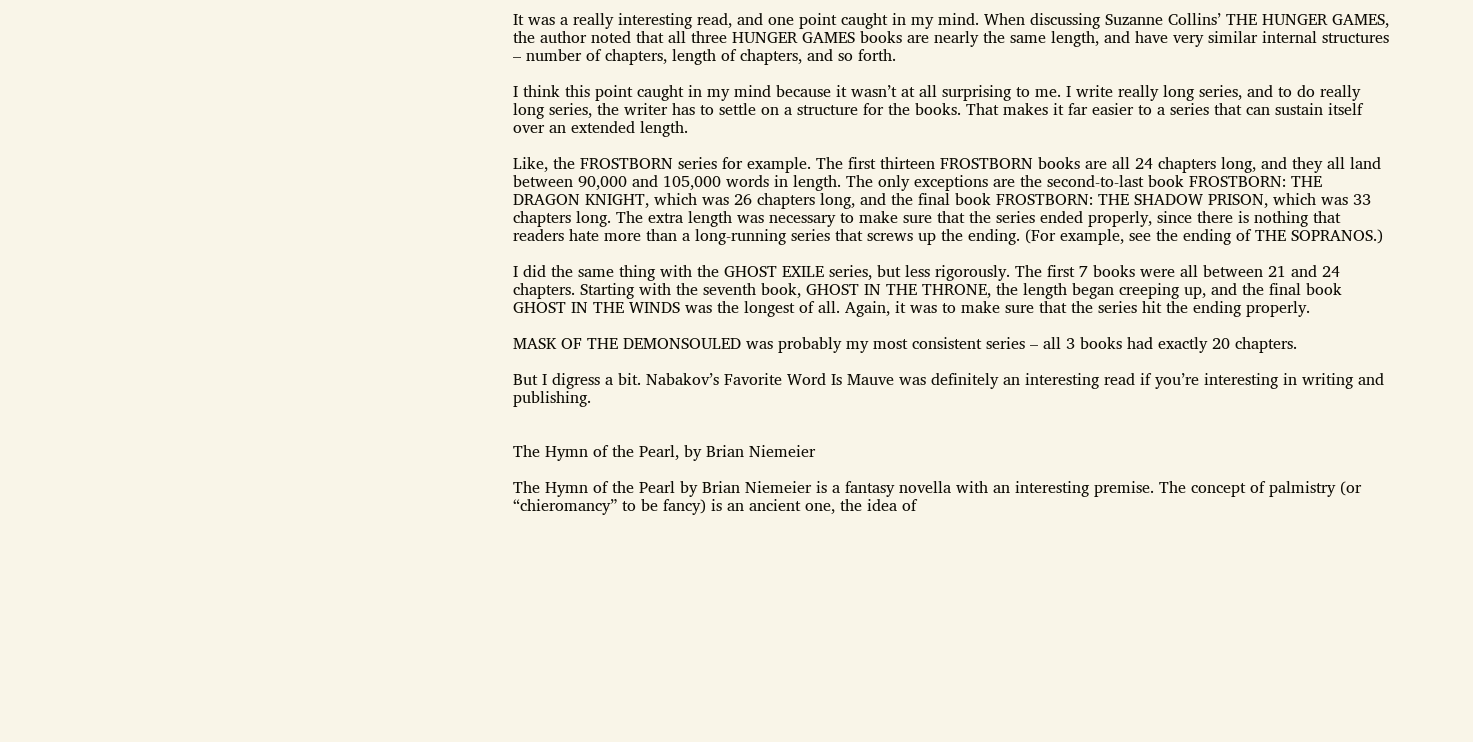It was a really interesting read, and one point caught in my mind. When discussing Suzanne Collins’ THE HUNGER GAMES, the author noted that all three HUNGER GAMES books are nearly the same length, and have very similar internal structures – number of chapters, length of chapters, and so forth.

I think this point caught in my mind because it wasn’t at all surprising to me. I write really long series, and to do really long series, the writer has to settle on a structure for the books. That makes it far easier to a series that can sustain itself over an extended length.

Like, the FROSTBORN series for example. The first thirteen FROSTBORN books are all 24 chapters long, and they all land between 90,000 and 105,000 words in length. The only exceptions are the second-to-last book FROSTBORN: THE DRAGON KNIGHT, which was 26 chapters long, and the final book FROSTBORN: THE SHADOW PRISON, which was 33 chapters long. The extra length was necessary to make sure that the series ended properly, since there is nothing that readers hate more than a long-running series that screws up the ending. (For example, see the ending of THE SOPRANOS.)

I did the same thing with the GHOST EXILE series, but less rigorously. The first 7 books were all between 21 and 24 chapters. Starting with the seventh book, GHOST IN THE THRONE, the length began creeping up, and the final book GHOST IN THE WINDS was the longest of all. Again, it was to make sure that the series hit the ending properly.

MASK OF THE DEMONSOULED was probably my most consistent series – all 3 books had exactly 20 chapters.

But I digress a bit. Nabakov’s Favorite Word Is Mauve was definitely an interesting read if you’re interesting in writing and publishing.


The Hymn of the Pearl, by Brian Niemeier

The Hymn of the Pearl by Brian Niemeier is a fantasy novella with an interesting premise. The concept of palmistry (or “chieromancy” to be fancy) is an ancient one, the idea of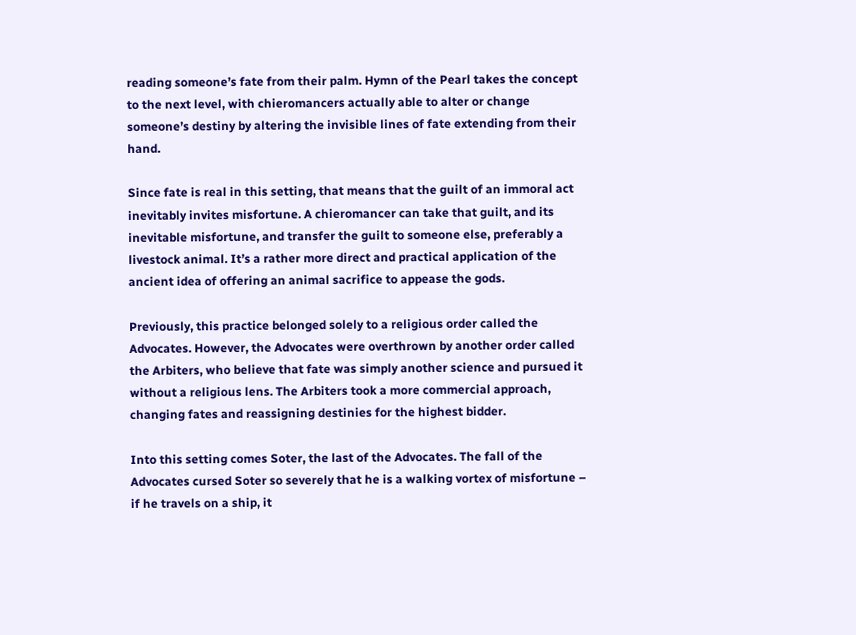reading someone’s fate from their palm. Hymn of the Pearl takes the concept to the next level, with chieromancers actually able to alter or change someone’s destiny by altering the invisible lines of fate extending from their hand.

Since fate is real in this setting, that means that the guilt of an immoral act inevitably invites misfortune. A chieromancer can take that guilt, and its inevitable misfortune, and transfer the guilt to someone else, preferably a livestock animal. It’s a rather more direct and practical application of the ancient idea of offering an animal sacrifice to appease the gods.

Previously, this practice belonged solely to a religious order called the Advocates. However, the Advocates were overthrown by another order called the Arbiters, who believe that fate was simply another science and pursued it without a religious lens. The Arbiters took a more commercial approach, changing fates and reassigning destinies for the highest bidder.

Into this setting comes Soter, the last of the Advocates. The fall of the Advocates cursed Soter so severely that he is a walking vortex of misfortune – if he travels on a ship, it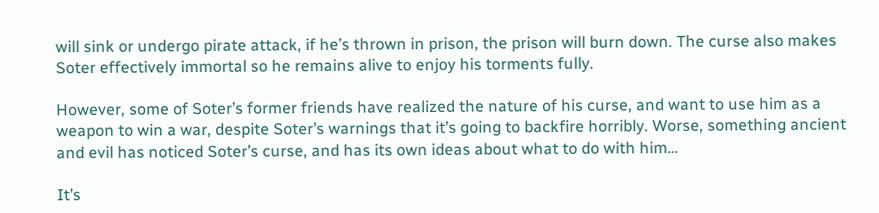will sink or undergo pirate attack, if he’s thrown in prison, the prison will burn down. The curse also makes Soter effectively immortal so he remains alive to enjoy his torments fully.

However, some of Soter’s former friends have realized the nature of his curse, and want to use him as a weapon to win a war, despite Soter’s warnings that it’s going to backfire horribly. Worse, something ancient and evil has noticed Soter’s curse, and has its own ideas about what to do with him…

It’s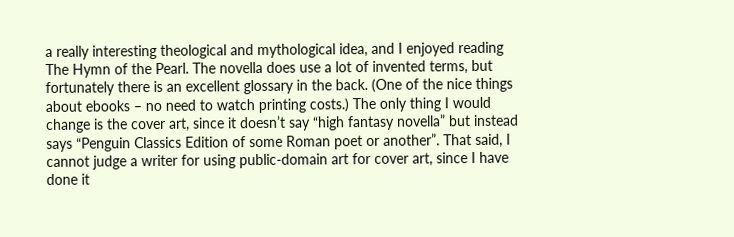a really interesting theological and mythological idea, and I enjoyed reading The Hymn of the Pearl. The novella does use a lot of invented terms, but fortunately there is an excellent glossary in the back. (One of the nice things about ebooks – no need to watch printing costs.) The only thing I would change is the cover art, since it doesn’t say “high fantasy novella” but instead says “Penguin Classics Edition of some Roman poet or another”. That said, I cannot judge a writer for using public-domain art for cover art, since I have done it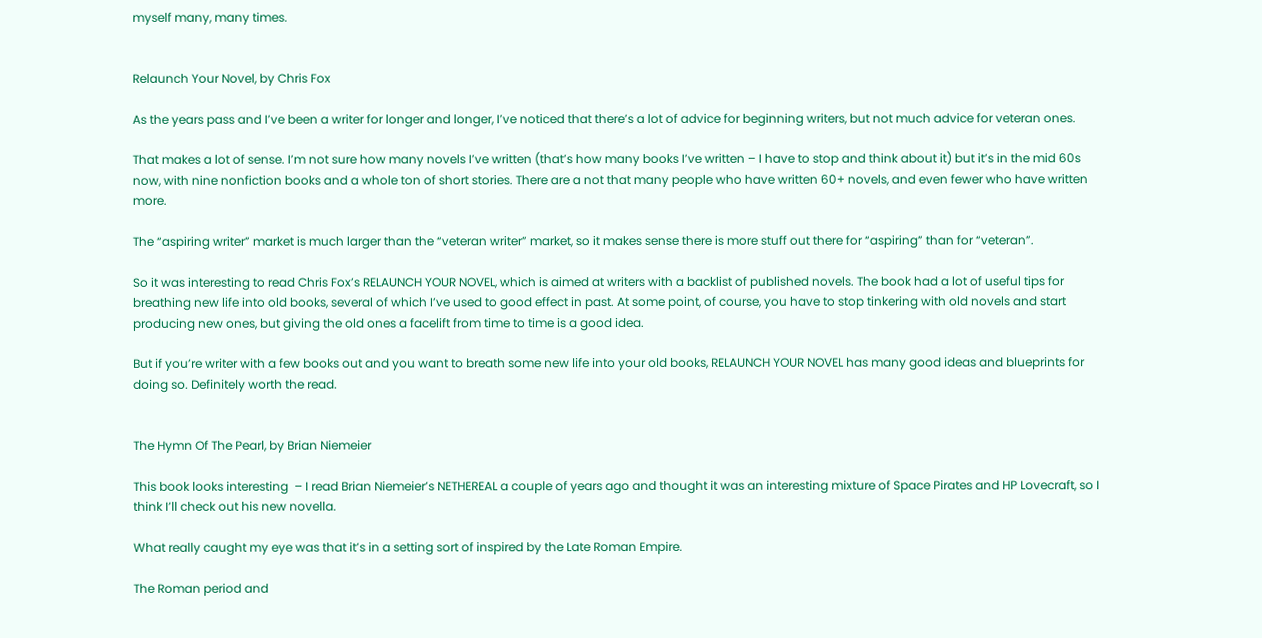myself many, many times.


Relaunch Your Novel, by Chris Fox

As the years pass and I’ve been a writer for longer and longer, I’ve noticed that there’s a lot of advice for beginning writers, but not much advice for veteran ones.

That makes a lot of sense. I’m not sure how many novels I’ve written (that’s how many books I’ve written – I have to stop and think about it) but it’s in the mid 60s now, with nine nonfiction books and a whole ton of short stories. There are a not that many people who have written 60+ novels, and even fewer who have written more.

The “aspiring writer” market is much larger than the “veteran writer” market, so it makes sense there is more stuff out there for “aspiring” than for “veteran”.

So it was interesting to read Chris Fox’s RELAUNCH YOUR NOVEL, which is aimed at writers with a backlist of published novels. The book had a lot of useful tips for breathing new life into old books, several of which I’ve used to good effect in past. At some point, of course, you have to stop tinkering with old novels and start producing new ones, but giving the old ones a facelift from time to time is a good idea.

But if you’re writer with a few books out and you want to breath some new life into your old books, RELAUNCH YOUR NOVEL has many good ideas and blueprints for doing so. Definitely worth the read.


The Hymn Of The Pearl, by Brian Niemeier

This book looks interesting  – I read Brian Niemeier’s NETHEREAL a couple of years ago and thought it was an interesting mixture of Space Pirates and HP Lovecraft, so I think I’ll check out his new novella.

What really caught my eye was that it’s in a setting sort of inspired by the Late Roman Empire.

The Roman period and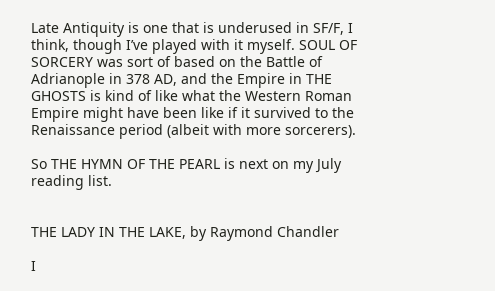Late Antiquity is one that is underused in SF/F, I think, though I’ve played with it myself. SOUL OF SORCERY was sort of based on the Battle of Adrianople in 378 AD, and the Empire in THE GHOSTS is kind of like what the Western Roman Empire might have been like if it survived to the Renaissance period (albeit with more sorcerers).

So THE HYMN OF THE PEARL is next on my July reading list.


THE LADY IN THE LAKE, by Raymond Chandler

I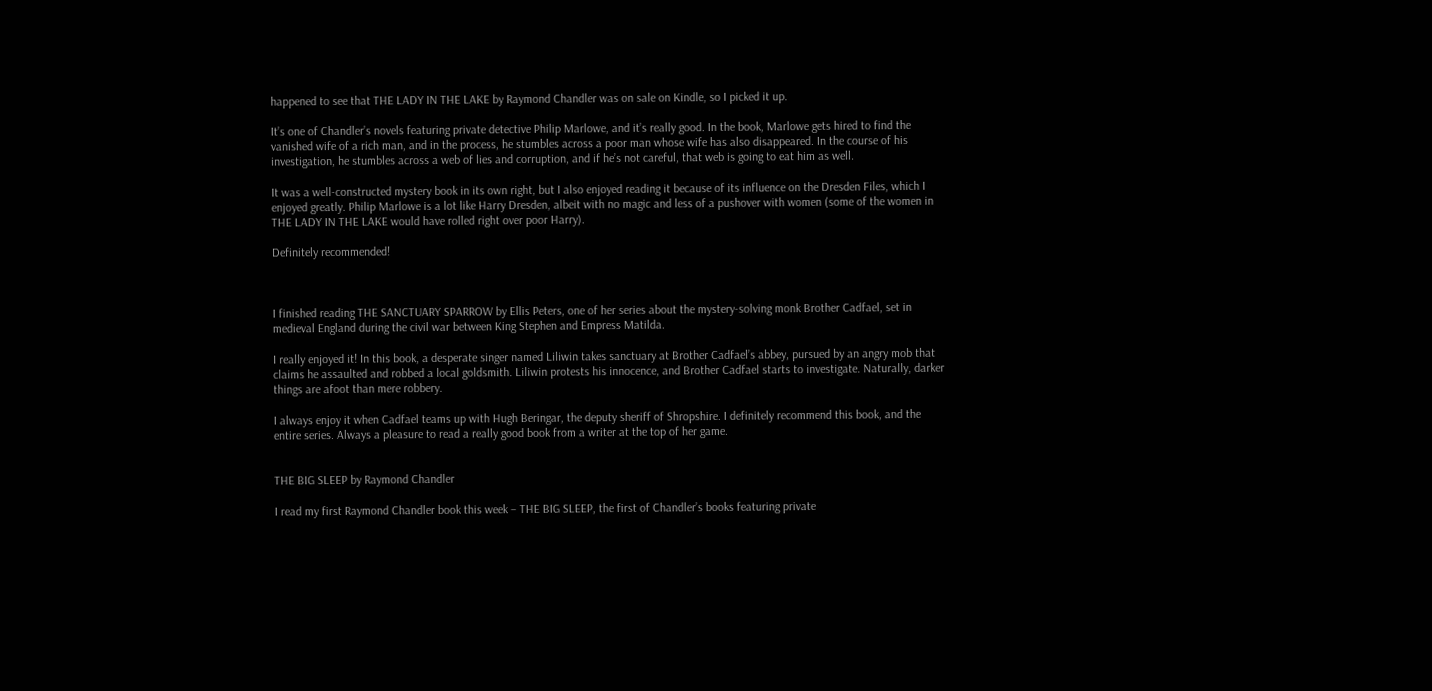happened to see that THE LADY IN THE LAKE by Raymond Chandler was on sale on Kindle, so I picked it up.

It’s one of Chandler’s novels featuring private detective Philip Marlowe, and it’s really good. In the book, Marlowe gets hired to find the vanished wife of a rich man, and in the process, he stumbles across a poor man whose wife has also disappeared. In the course of his investigation, he stumbles across a web of lies and corruption, and if he’s not careful, that web is going to eat him as well.

It was a well-constructed mystery book in its own right, but I also enjoyed reading it because of its influence on the Dresden Files, which I enjoyed greatly. Philip Marlowe is a lot like Harry Dresden, albeit with no magic and less of a pushover with women (some of the women in THE LADY IN THE LAKE would have rolled right over poor Harry).

Definitely recommended!



I finished reading THE SANCTUARY SPARROW by Ellis Peters, one of her series about the mystery-solving monk Brother Cadfael, set in medieval England during the civil war between King Stephen and Empress Matilda.

I really enjoyed it! In this book, a desperate singer named Liliwin takes sanctuary at Brother Cadfael’s abbey, pursued by an angry mob that claims he assaulted and robbed a local goldsmith. Liliwin protests his innocence, and Brother Cadfael starts to investigate. Naturally, darker things are afoot than mere robbery.

I always enjoy it when Cadfael teams up with Hugh Beringar, the deputy sheriff of Shropshire. I definitely recommend this book, and the entire series. Always a pleasure to read a really good book from a writer at the top of her game.


THE BIG SLEEP by Raymond Chandler

I read my first Raymond Chandler book this week – THE BIG SLEEP, the first of Chandler’s books featuring private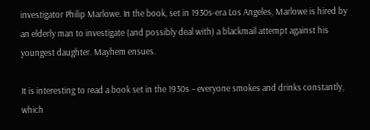investigator Philip Marlowe. In the book, set in 1930s-era Los Angeles, Marlowe is hired by an elderly man to investigate (and possibly deal with) a blackmail attempt against his youngest daughter. Mayhem ensues.

It is interesting to read a book set in the 1930s – everyone smokes and drinks constantly, which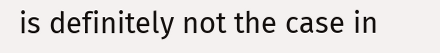is definitely not the case in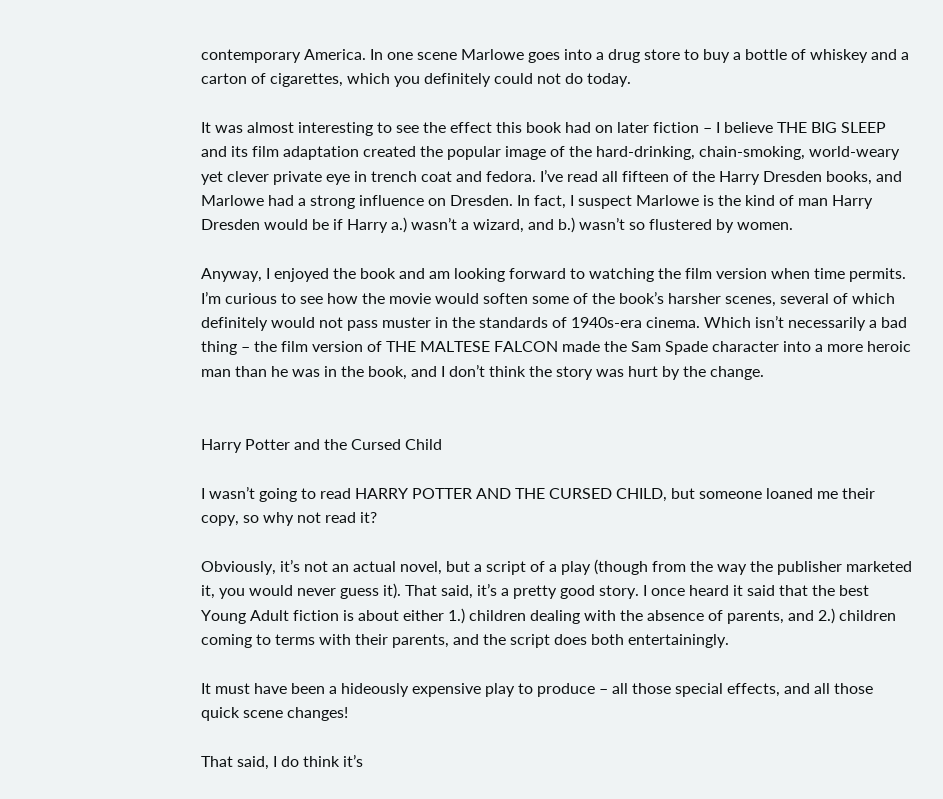contemporary America. In one scene Marlowe goes into a drug store to buy a bottle of whiskey and a carton of cigarettes, which you definitely could not do today.

It was almost interesting to see the effect this book had on later fiction – I believe THE BIG SLEEP and its film adaptation created the popular image of the hard-drinking, chain-smoking, world-weary yet clever private eye in trench coat and fedora. I’ve read all fifteen of the Harry Dresden books, and Marlowe had a strong influence on Dresden. In fact, I suspect Marlowe is the kind of man Harry Dresden would be if Harry a.) wasn’t a wizard, and b.) wasn’t so flustered by women.

Anyway, I enjoyed the book and am looking forward to watching the film version when time permits. I’m curious to see how the movie would soften some of the book’s harsher scenes, several of which definitely would not pass muster in the standards of 1940s-era cinema. Which isn’t necessarily a bad thing – the film version of THE MALTESE FALCON made the Sam Spade character into a more heroic man than he was in the book, and I don’t think the story was hurt by the change.


Harry Potter and the Cursed Child

I wasn’t going to read HARRY POTTER AND THE CURSED CHILD, but someone loaned me their copy, so why not read it?

Obviously, it’s not an actual novel, but a script of a play (though from the way the publisher marketed it, you would never guess it). That said, it’s a pretty good story. I once heard it said that the best Young Adult fiction is about either 1.) children dealing with the absence of parents, and 2.) children coming to terms with their parents, and the script does both entertainingly.

It must have been a hideously expensive play to produce – all those special effects, and all those quick scene changes!

That said, I do think it’s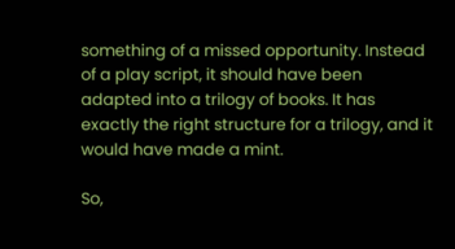something of a missed opportunity. Instead of a play script, it should have been adapted into a trilogy of books. It has exactly the right structure for a trilogy, and it would have made a mint.

So,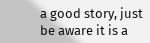a good story, just be aware it is a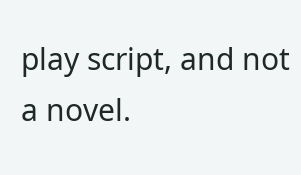play script, and not a novel.